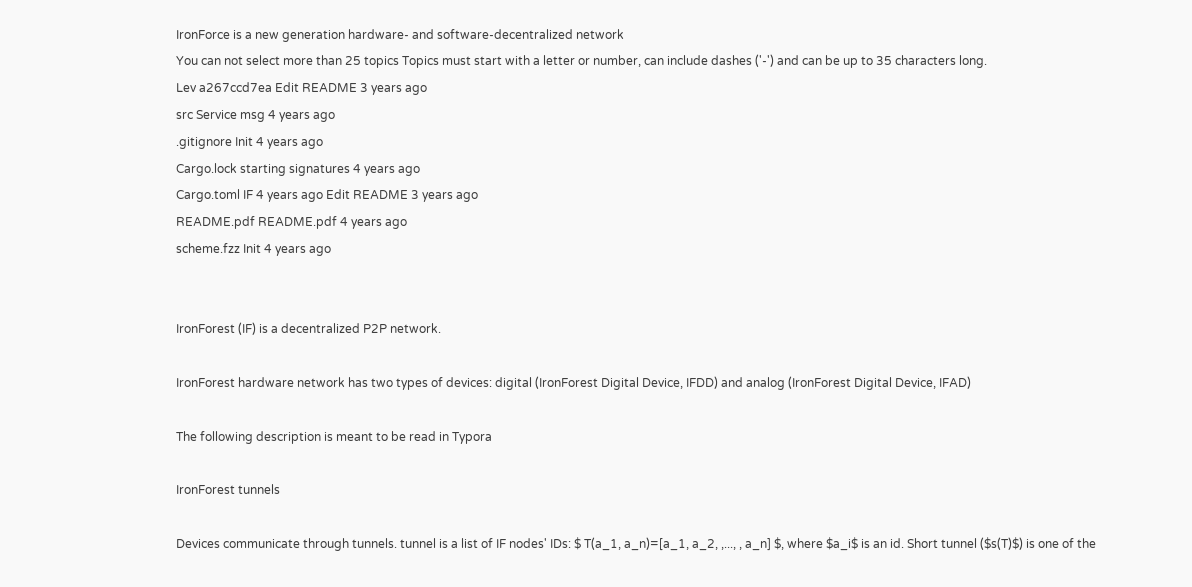IronForce is a new generation hardware- and software-decentralized network
You can not select more than 25 topics Topics must start with a letter or number, can include dashes ('-') and can be up to 35 characters long.
Lev a267ccd7ea Edit README 3 years ago
src Service msg 4 years ago
.gitignore Init 4 years ago
Cargo.lock starting signatures 4 years ago
Cargo.toml IF 4 years ago Edit README 3 years ago
README.pdf README.pdf 4 years ago
scheme.fzz Init 4 years ago


IronForest (IF) is a decentralized P2P network.

IronForest hardware network has two types of devices: digital (IronForest Digital Device, IFDD) and analog (IronForest Digital Device, IFAD)

The following description is meant to be read in Typora

IronForest tunnels

Devices communicate through tunnels. tunnel is a list of IF nodes' IDs: $ T(a_1, a_n)=[a_1, a_2, ,..., , a_n] $, where $a_i$ is an id. Short tunnel ($s(T)$) is one of the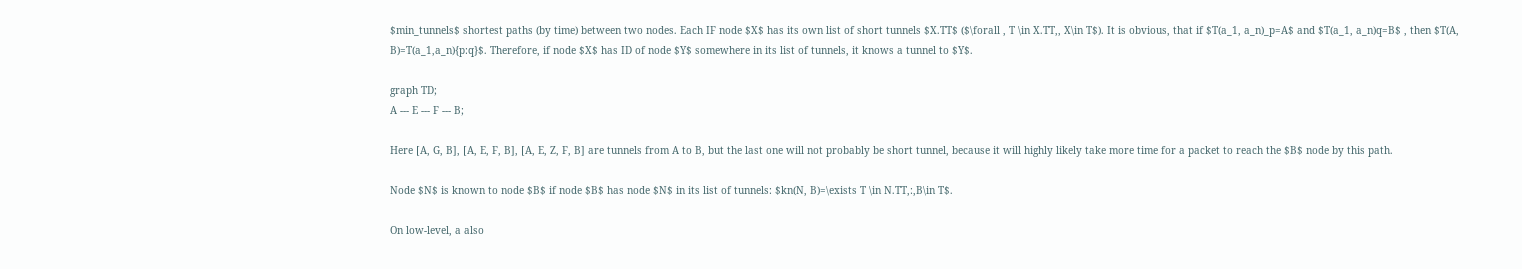$min_tunnels$ shortest paths (by time) between two nodes. Each IF node $X$ has its own list of short tunnels $X.TT$ ($\forall , T \in X.TT,, X\in T$). It is obvious, that if $T(a_1, a_n)_p=A$ and $T(a_1, a_n)q=B$ , then $T(A, B)=T(a_1,a_n){p:q}$. Therefore, if node $X$ has ID of node $Y$ somewhere in its list of tunnels, it knows a tunnel to $Y$.

graph TD;
A --- E --- F --- B;

Here [A, G, B], [A, E, F, B], [A, E, Z, F, B] are tunnels from A to B, but the last one will not probably be short tunnel, because it will highly likely take more time for a packet to reach the $B$ node by this path.

Node $N$ is known to node $B$ if node $B$ has node $N$ in its list of tunnels: $kn(N, B)=\exists T \in N.TT,:,B\in T$.

On low-level, a also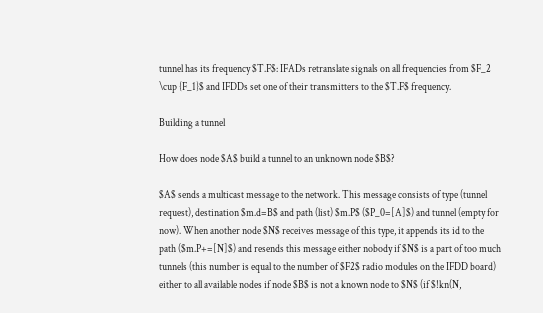tunnel has its frequency $T.F$: IFADs retranslate signals on all frequencies from $F_2 \cup {F_1}$ and IFDDs set one of their transmitters to the $T.F$ frequency.

Building a tunnel

How does node $A$ build a tunnel to an unknown node $B$?

$A$ sends a multicast message to the network. This message consists of type (tunnel request), destination $m.d=B$ and path (list) $m.P$ ($P_0=[A]$) and tunnel (empty for now). When another node $N$ receives message of this type, it appends its id to the path ($m.P+=[N]$) and resends this message either nobody if $N$ is a part of too much tunnels (this number is equal to the number of $F2$ radio modules on the IFDD board) either to all available nodes if node $B$ is not a known node to $N$ (if $!kn(N,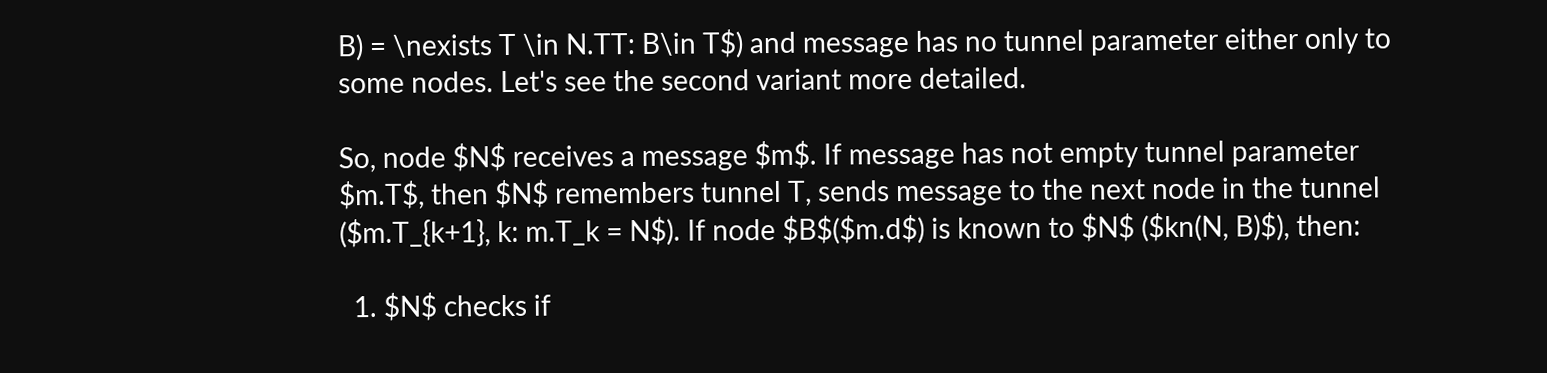B) = \nexists T \in N.TT: B\in T$) and message has no tunnel parameter either only to some nodes. Let's see the second variant more detailed.

So, node $N$ receives a message $m$. If message has not empty tunnel parameter $m.T$, then $N$ remembers tunnel T, sends message to the next node in the tunnel ($m.T_{k+1}, k: m.T_k = N$). If node $B$($m.d$) is known to $N$ ($kn(N, B)$), then:

  1. $N$ checks if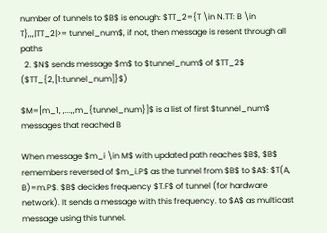number of tunnels to $B$ is enough: $TT_2={T \in N.TT: B \in T},,,|TT_2|>= tunnel_num$, if not, then message is resent through all paths
  2. $N$ sends message $m$ to $tunnel_num$ of $TT_2$ ($TT_{2,[1:tunnel_num]}$)

$M=[m_1, ,...,,m_{tunnel_num}]$ is a list of first $tunnel_num$ messages that reached B

When message $m_i \in M$ with updated path reaches $B$, $B$ remembers reversed of $m_i.P$ as the tunnel from $B$ to $A$: $T(A, B)=m.P$. $B$ decides frequency $T.F$ of tunnel (for hardware network). It sends a message with this frequency. to $A$ as multicast message using this tunnel.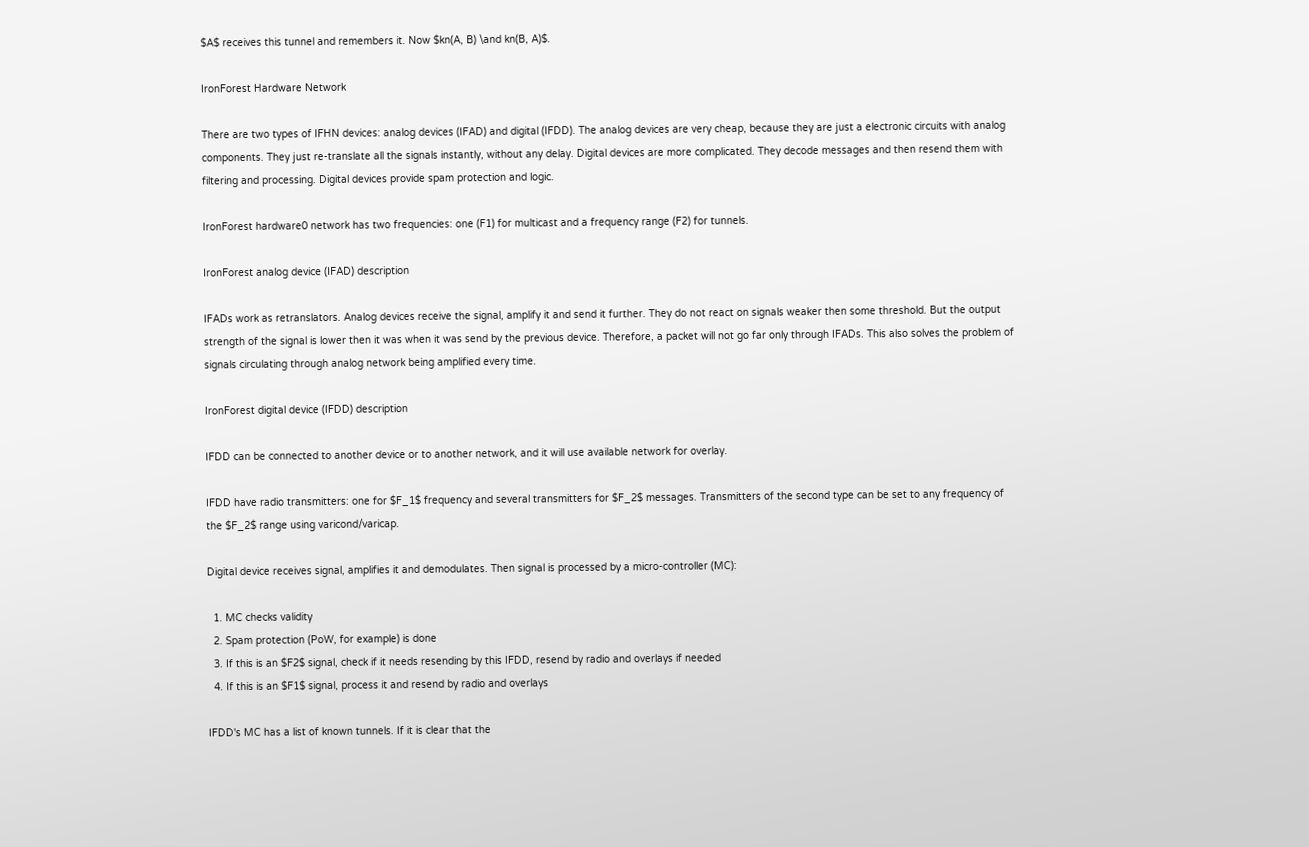$A$ receives this tunnel and remembers it. Now $kn(A, B) \and kn(B, A)$.

IronForest Hardware Network

There are two types of IFHN devices: analog devices (IFAD) and digital (IFDD). The analog devices are very cheap, because they are just a electronic circuits with analog components. They just re-translate all the signals instantly, without any delay. Digital devices are more complicated. They decode messages and then resend them with filtering and processing. Digital devices provide spam protection and logic.

IronForest hardware0 network has two frequencies: one (F1) for multicast and a frequency range (F2) for tunnels.

IronForest analog device (IFAD) description

IFADs work as retranslators. Analog devices receive the signal, amplify it and send it further. They do not react on signals weaker then some threshold. But the output strength of the signal is lower then it was when it was send by the previous device. Therefore, a packet will not go far only through IFADs. This also solves the problem of signals circulating through analog network being amplified every time.

IronForest digital device (IFDD) description

IFDD can be connected to another device or to another network, and it will use available network for overlay.

IFDD have radio transmitters: one for $F_1$ frequency and several transmitters for $F_2$ messages. Transmitters of the second type can be set to any frequency of the $F_2$ range using varicond/varicap.

Digital device receives signal, amplifies it and demodulates. Then signal is processed by a micro-controller (MC):

  1. MC checks validity
  2. Spam protection (PoW, for example) is done
  3. If this is an $F2$ signal, check if it needs resending by this IFDD, resend by radio and overlays if needed
  4. If this is an $F1$ signal, process it and resend by radio and overlays

IFDD's MC has a list of known tunnels. If it is clear that the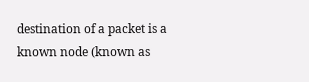destination of a packet is a known node (known as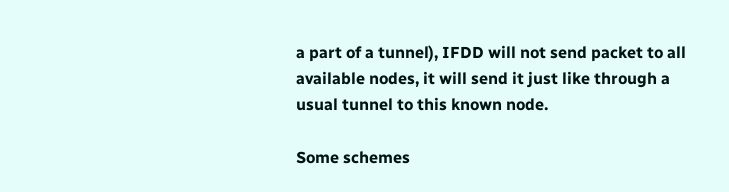a part of a tunnel), IFDD will not send packet to all available nodes, it will send it just like through a usual tunnel to this known node.

Some schemes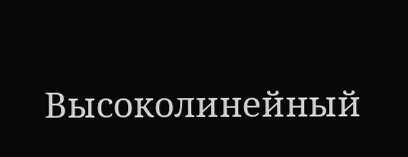Высоколинейный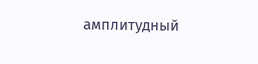амплитудный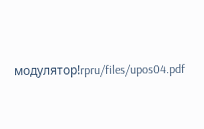модулятор!rpru/files/upos04.pdf